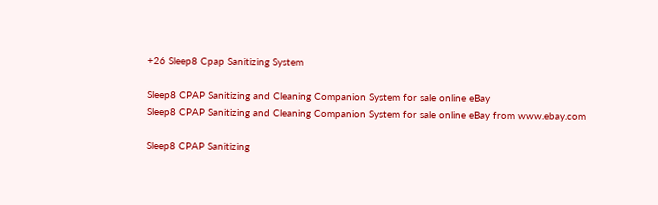+26 Sleep8 Cpap Sanitizing System

Sleep8 CPAP Sanitizing and Cleaning Companion System for sale online eBay
Sleep8 CPAP Sanitizing and Cleaning Companion System for sale online eBay from www.ebay.com

Sleep8 CPAP Sanitizing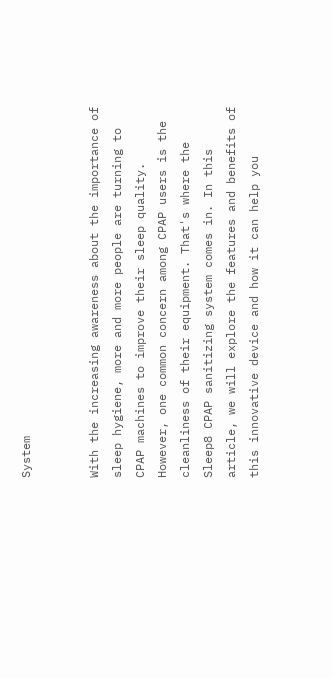System


With the increasing awareness about the importance of sleep hygiene, more and more people are turning to CPAP machines to improve their sleep quality. However, one common concern among CPAP users is the cleanliness of their equipment. That's where the Sleep8 CPAP sanitizing system comes in. In this article, we will explore the features and benefits of this innovative device and how it can help you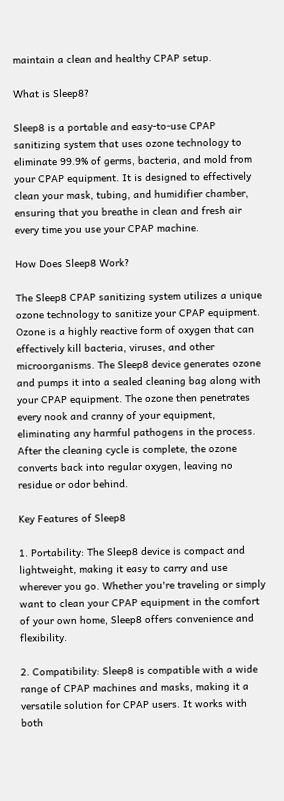maintain a clean and healthy CPAP setup.

What is Sleep8?

Sleep8 is a portable and easy-to-use CPAP sanitizing system that uses ozone technology to eliminate 99.9% of germs, bacteria, and mold from your CPAP equipment. It is designed to effectively clean your mask, tubing, and humidifier chamber, ensuring that you breathe in clean and fresh air every time you use your CPAP machine.

How Does Sleep8 Work?

The Sleep8 CPAP sanitizing system utilizes a unique ozone technology to sanitize your CPAP equipment. Ozone is a highly reactive form of oxygen that can effectively kill bacteria, viruses, and other microorganisms. The Sleep8 device generates ozone and pumps it into a sealed cleaning bag along with your CPAP equipment. The ozone then penetrates every nook and cranny of your equipment, eliminating any harmful pathogens in the process. After the cleaning cycle is complete, the ozone converts back into regular oxygen, leaving no residue or odor behind.

Key Features of Sleep8

1. Portability: The Sleep8 device is compact and lightweight, making it easy to carry and use wherever you go. Whether you're traveling or simply want to clean your CPAP equipment in the comfort of your own home, Sleep8 offers convenience and flexibility.

2. Compatibility: Sleep8 is compatible with a wide range of CPAP machines and masks, making it a versatile solution for CPAP users. It works with both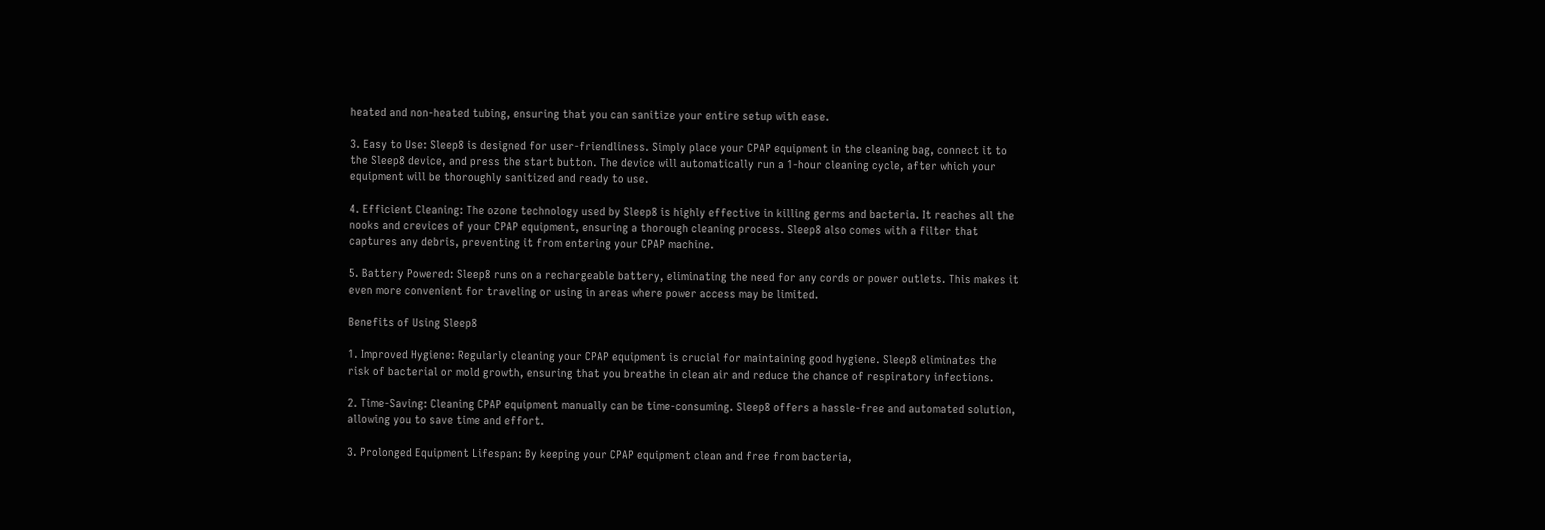heated and non-heated tubing, ensuring that you can sanitize your entire setup with ease.

3. Easy to Use: Sleep8 is designed for user-friendliness. Simply place your CPAP equipment in the cleaning bag, connect it to the Sleep8 device, and press the start button. The device will automatically run a 1-hour cleaning cycle, after which your equipment will be thoroughly sanitized and ready to use.

4. Efficient Cleaning: The ozone technology used by Sleep8 is highly effective in killing germs and bacteria. It reaches all the nooks and crevices of your CPAP equipment, ensuring a thorough cleaning process. Sleep8 also comes with a filter that captures any debris, preventing it from entering your CPAP machine.

5. Battery Powered: Sleep8 runs on a rechargeable battery, eliminating the need for any cords or power outlets. This makes it even more convenient for traveling or using in areas where power access may be limited.

Benefits of Using Sleep8

1. Improved Hygiene: Regularly cleaning your CPAP equipment is crucial for maintaining good hygiene. Sleep8 eliminates the risk of bacterial or mold growth, ensuring that you breathe in clean air and reduce the chance of respiratory infections.

2. Time-Saving: Cleaning CPAP equipment manually can be time-consuming. Sleep8 offers a hassle-free and automated solution, allowing you to save time and effort.

3. Prolonged Equipment Lifespan: By keeping your CPAP equipment clean and free from bacteria,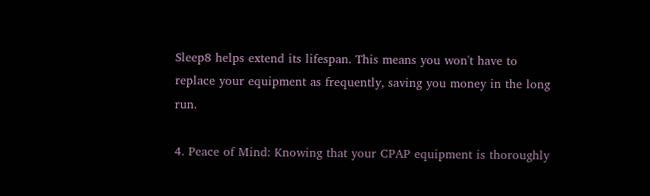Sleep8 helps extend its lifespan. This means you won't have to replace your equipment as frequently, saving you money in the long run.

4. Peace of Mind: Knowing that your CPAP equipment is thoroughly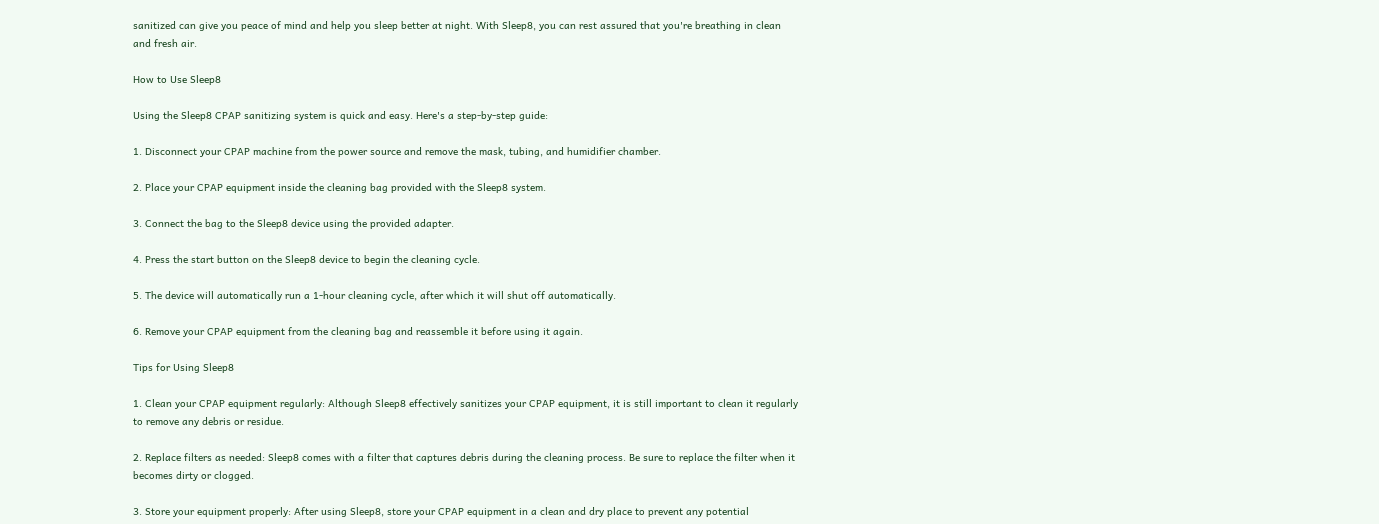sanitized can give you peace of mind and help you sleep better at night. With Sleep8, you can rest assured that you're breathing in clean and fresh air.

How to Use Sleep8

Using the Sleep8 CPAP sanitizing system is quick and easy. Here's a step-by-step guide:

1. Disconnect your CPAP machine from the power source and remove the mask, tubing, and humidifier chamber.

2. Place your CPAP equipment inside the cleaning bag provided with the Sleep8 system.

3. Connect the bag to the Sleep8 device using the provided adapter.

4. Press the start button on the Sleep8 device to begin the cleaning cycle.

5. The device will automatically run a 1-hour cleaning cycle, after which it will shut off automatically.

6. Remove your CPAP equipment from the cleaning bag and reassemble it before using it again.

Tips for Using Sleep8

1. Clean your CPAP equipment regularly: Although Sleep8 effectively sanitizes your CPAP equipment, it is still important to clean it regularly to remove any debris or residue.

2. Replace filters as needed: Sleep8 comes with a filter that captures debris during the cleaning process. Be sure to replace the filter when it becomes dirty or clogged.

3. Store your equipment properly: After using Sleep8, store your CPAP equipment in a clean and dry place to prevent any potential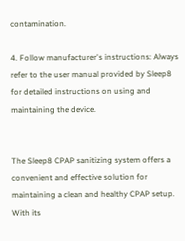contamination.

4. Follow manufacturer's instructions: Always refer to the user manual provided by Sleep8 for detailed instructions on using and maintaining the device.


The Sleep8 CPAP sanitizing system offers a convenient and effective solution for maintaining a clean and healthy CPAP setup. With its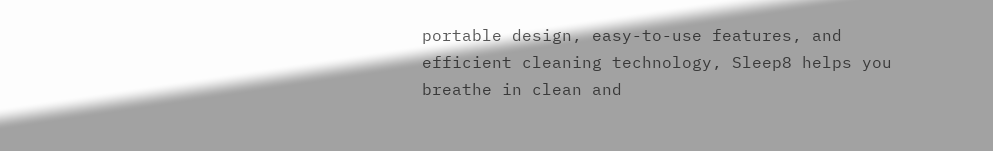portable design, easy-to-use features, and efficient cleaning technology, Sleep8 helps you breathe in clean and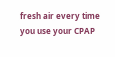fresh air every time you use your CPAP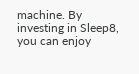machine. By investing in Sleep8, you can enjoy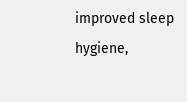improved sleep hygiene,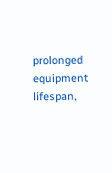prolonged equipment lifespan,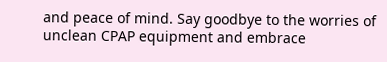and peace of mind. Say goodbye to the worries of unclean CPAP equipment and embrace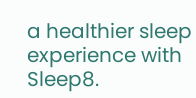a healthier sleep experience with Sleep8.